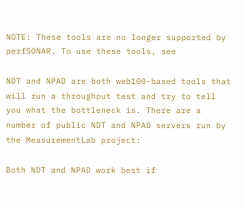NOTE: These tools are no longer supported by perfSONAR. To use these tools, see

NDT and NPAD are both web100-based tools that will run a throughput test and try to tell you what the bottleneck is. There are a number of public NDT and NPAD servers run by the MeasurementLab project:

Both NDT and NPAD work best if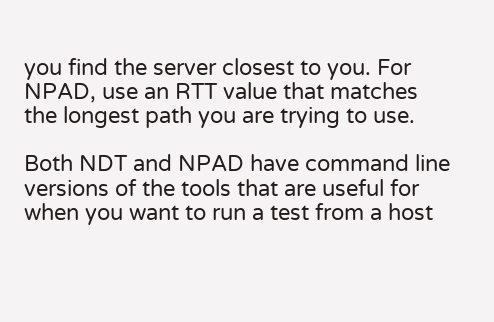you find the server closest to you. For NPAD, use an RTT value that matches the longest path you are trying to use.

Both NDT and NPAD have command line versions of the tools that are useful for when you want to run a test from a host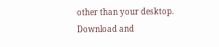other than your desktop. Download and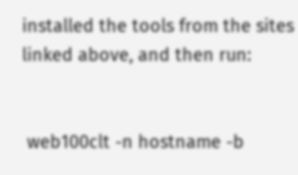installed the tools from the sites linked above, and then run:


 web100clt -n hostname -b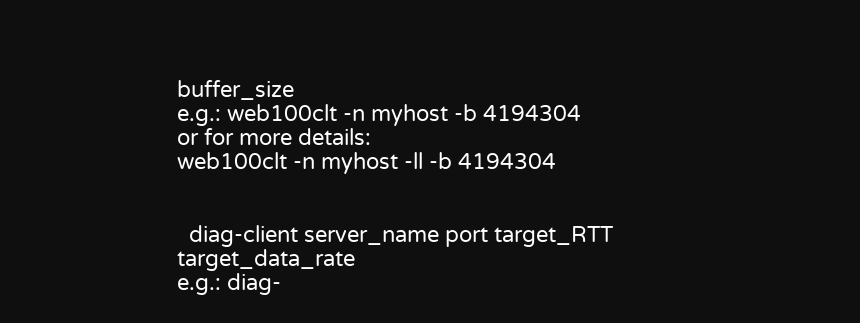buffer_size
e.g.: web100clt -n myhost -b 4194304
or for more details:
web100clt -n myhost -ll -b 4194304


  diag-client server_name port target_RTT target_data_rate
e.g.: diag-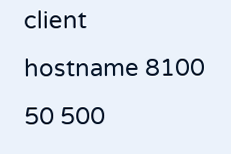client hostname 8100 50 500